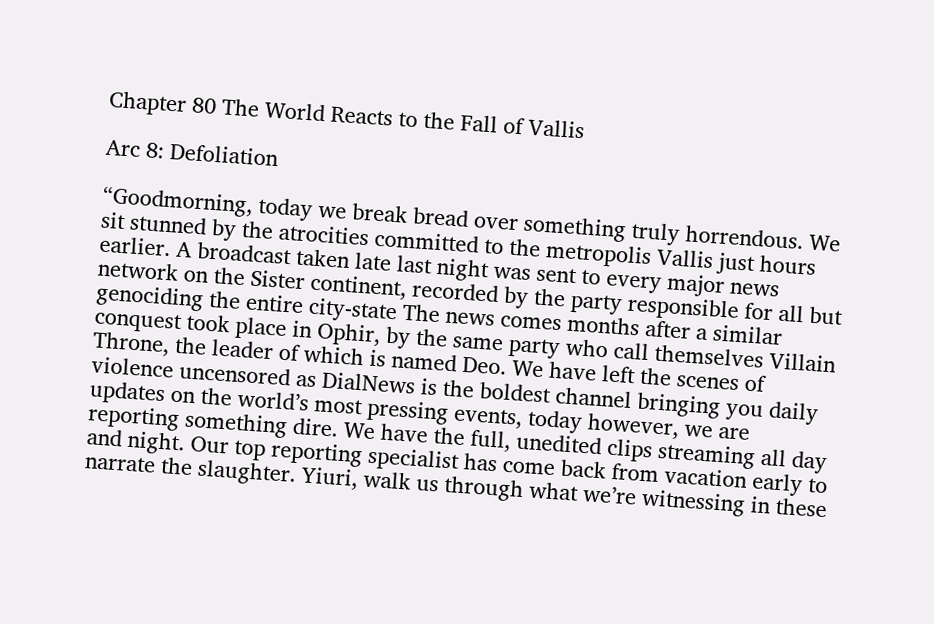Chapter 80 The World Reacts to the Fall of Vallis

Arc 8: Defoliation

“Goodmorning, today we break bread over something truly horrendous. We sit stunned by the atrocities committed to the metropolis Vallis just hours earlier. A broadcast taken late last night was sent to every major news network on the Sister continent, recorded by the party responsible for all but genociding the entire city-state The news comes months after a similar conquest took place in Ophir, by the same party who call themselves Villain Throne, the leader of which is named Deo. We have left the scenes of violence uncensored as DialNews is the boldest channel bringing you daily updates on the world’s most pressing events, today however, we are reporting something dire. We have the full, unedited clips streaming all day and night. Our top reporting specialist has come back from vacation early to narrate the slaughter. Yiuri, walk us through what we’re witnessing in these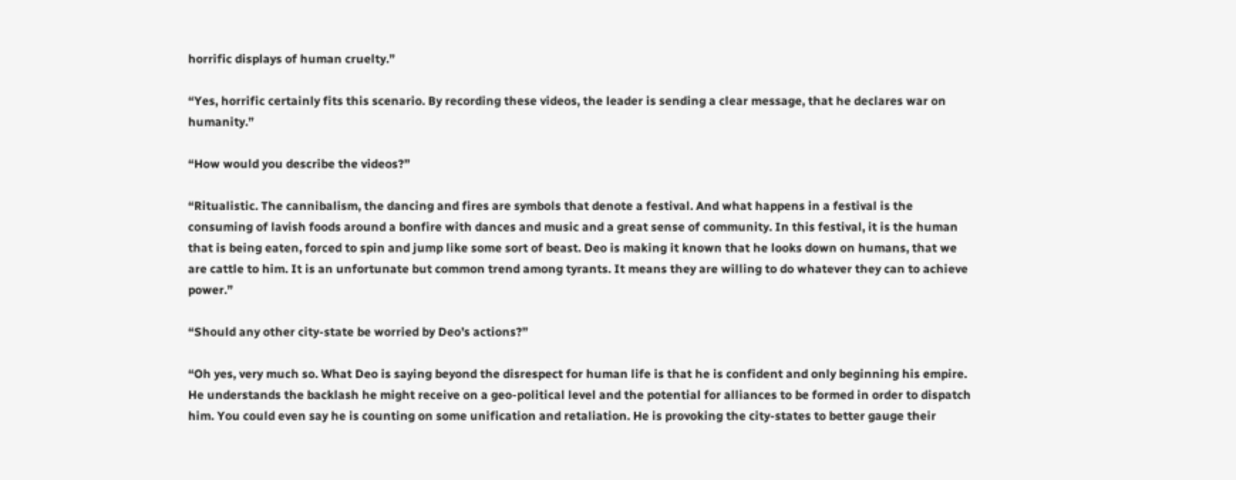horrific displays of human cruelty.”

“Yes, horrific certainly fits this scenario. By recording these videos, the leader is sending a clear message, that he declares war on humanity.”

“How would you describe the videos?”

“Ritualistic. The cannibalism, the dancing and fires are symbols that denote a festival. And what happens in a festival is the consuming of lavish foods around a bonfire with dances and music and a great sense of community. In this festival, it is the human that is being eaten, forced to spin and jump like some sort of beast. Deo is making it known that he looks down on humans, that we are cattle to him. It is an unfortunate but common trend among tyrants. It means they are willing to do whatever they can to achieve power.”

“Should any other city-state be worried by Deo’s actions?”

“Oh yes, very much so. What Deo is saying beyond the disrespect for human life is that he is confident and only beginning his empire. He understands the backlash he might receive on a geo-political level and the potential for alliances to be formed in order to dispatch him. You could even say he is counting on some unification and retaliation. He is provoking the city-states to better gauge their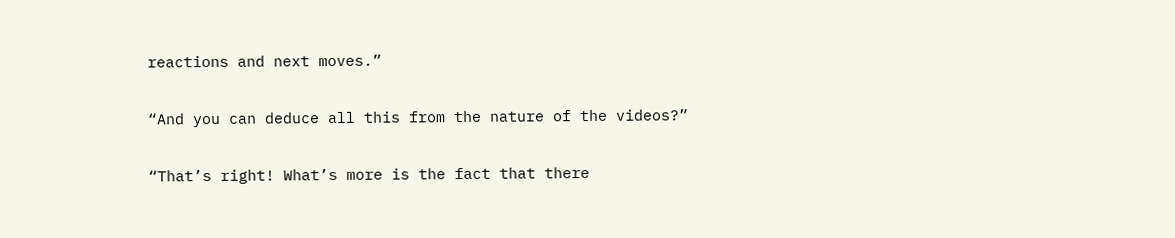reactions and next moves.”

“And you can deduce all this from the nature of the videos?”

“That’s right! What’s more is the fact that there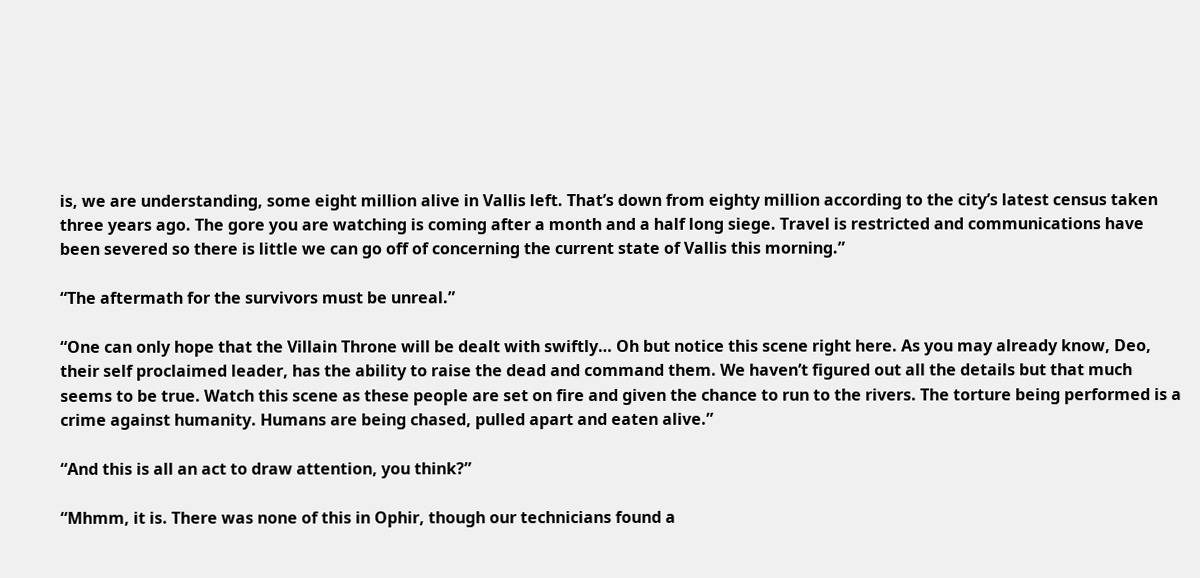is, we are understanding, some eight million alive in Vallis left. That’s down from eighty million according to the city’s latest census taken three years ago. The gore you are watching is coming after a month and a half long siege. Travel is restricted and communications have been severed so there is little we can go off of concerning the current state of Vallis this morning.”

“The aftermath for the survivors must be unreal.”

“One can only hope that the Villain Throne will be dealt with swiftly… Oh but notice this scene right here. As you may already know, Deo, their self proclaimed leader, has the ability to raise the dead and command them. We haven’t figured out all the details but that much seems to be true. Watch this scene as these people are set on fire and given the chance to run to the rivers. The torture being performed is a crime against humanity. Humans are being chased, pulled apart and eaten alive.”

“And this is all an act to draw attention, you think?”

“Mhmm, it is. There was none of this in Ophir, though our technicians found a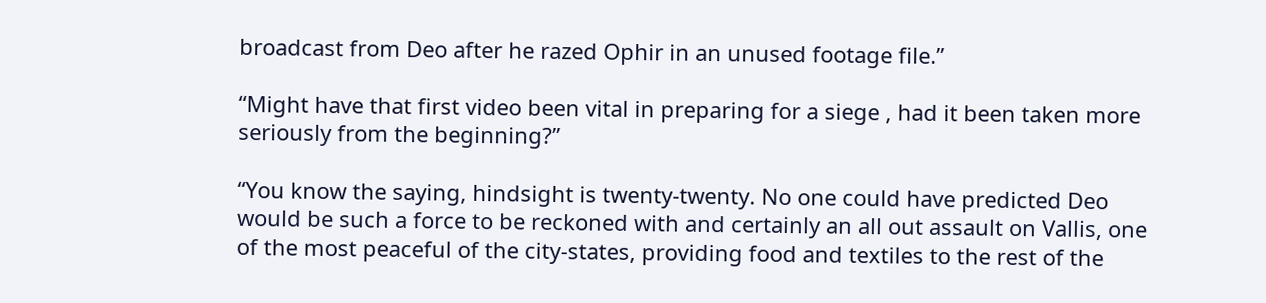broadcast from Deo after he razed Ophir in an unused footage file.”

“Might have that first video been vital in preparing for a siege , had it been taken more seriously from the beginning?”

“You know the saying, hindsight is twenty-twenty. No one could have predicted Deo would be such a force to be reckoned with and certainly an all out assault on Vallis, one of the most peaceful of the city-states, providing food and textiles to the rest of the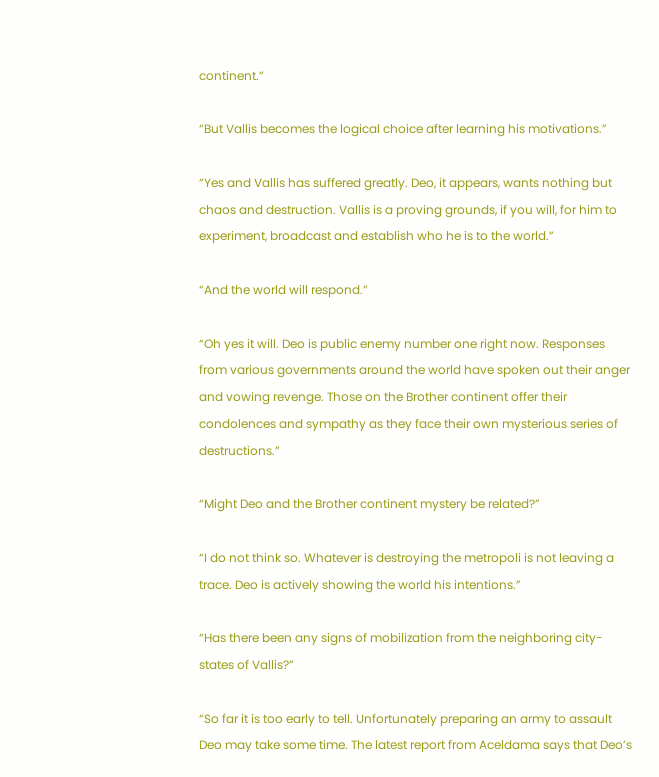continent.”

“But Vallis becomes the logical choice after learning his motivations.”

“Yes and Vallis has suffered greatly. Deo, it appears, wants nothing but chaos and destruction. Vallis is a proving grounds, if you will, for him to experiment, broadcast and establish who he is to the world.”

“And the world will respond.”

“Oh yes it will. Deo is public enemy number one right now. Responses from various governments around the world have spoken out their anger and vowing revenge. Those on the Brother continent offer their condolences and sympathy as they face their own mysterious series of destructions.”

“Might Deo and the Brother continent mystery be related?”

“I do not think so. Whatever is destroying the metropoli is not leaving a trace. Deo is actively showing the world his intentions.”

“Has there been any signs of mobilization from the neighboring city-states of Vallis?”

“So far it is too early to tell. Unfortunately preparing an army to assault Deo may take some time. The latest report from Aceldama says that Deo’s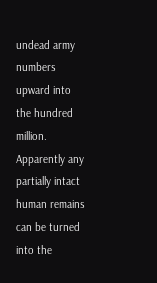undead army numbers upward into the hundred million. Apparently any partially intact human remains can be turned into the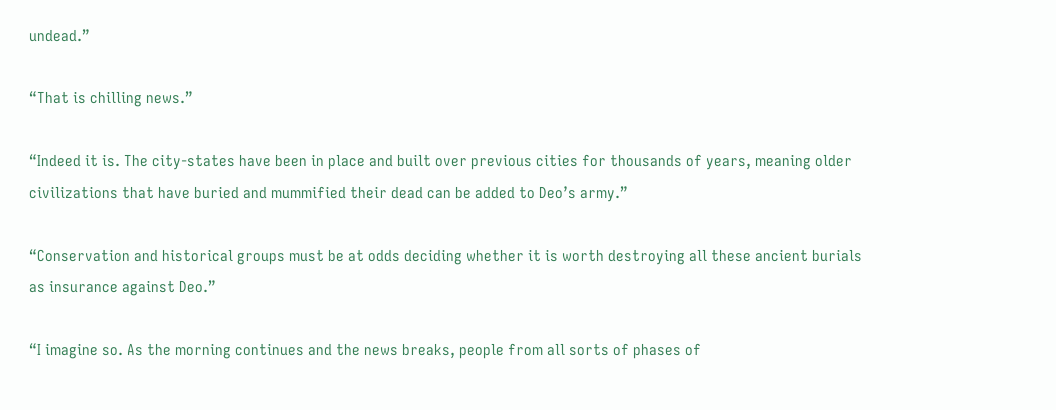undead.”

“That is chilling news.”

“Indeed it is. The city-states have been in place and built over previous cities for thousands of years, meaning older civilizations that have buried and mummified their dead can be added to Deo’s army.”

“Conservation and historical groups must be at odds deciding whether it is worth destroying all these ancient burials as insurance against Deo.”

“I imagine so. As the morning continues and the news breaks, people from all sorts of phases of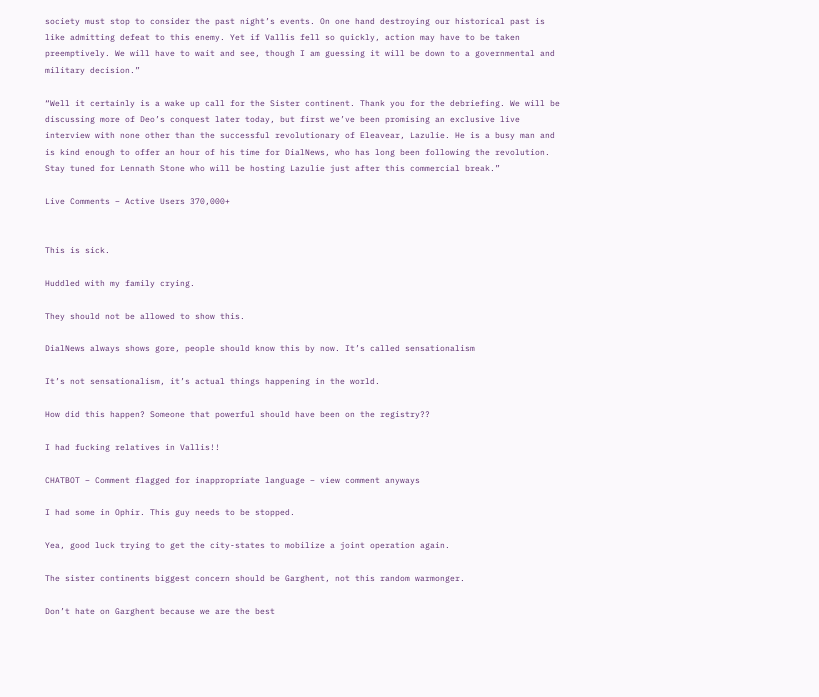society must stop to consider the past night’s events. On one hand destroying our historical past is like admitting defeat to this enemy. Yet if Vallis fell so quickly, action may have to be taken preemptively. We will have to wait and see, though I am guessing it will be down to a governmental and military decision.”

“Well it certainly is a wake up call for the Sister continent. Thank you for the debriefing. We will be discussing more of Deo’s conquest later today, but first we’ve been promising an exclusive live interview with none other than the successful revolutionary of Eleavear, Lazulie. He is a busy man and is kind enough to offer an hour of his time for DialNews, who has long been following the revolution. Stay tuned for Lennath Stone who will be hosting Lazulie just after this commercial break.”

Live Comments – Active Users 370,000+


This is sick.

Huddled with my family crying.

They should not be allowed to show this.

DialNews always shows gore, people should know this by now. It’s called sensationalism

It’s not sensationalism, it’s actual things happening in the world.

How did this happen? Someone that powerful should have been on the registry??

I had fucking relatives in Vallis!!

CHATBOT – Comment flagged for inappropriate language – view comment anyways

I had some in Ophir. This guy needs to be stopped.

Yea, good luck trying to get the city-states to mobilize a joint operation again.

The sister continents biggest concern should be Garghent, not this random warmonger.

Don’t hate on Garghent because we are the best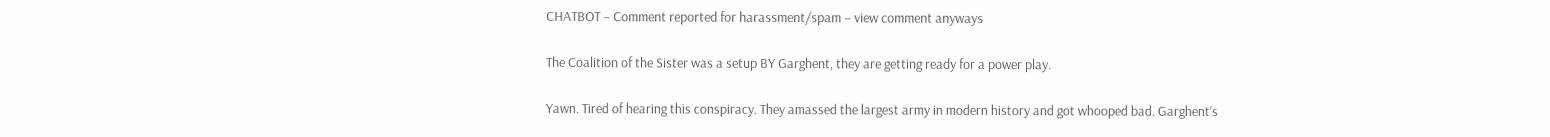CHATBOT – Comment reported for harassment/spam – view comment anyways

The Coalition of the Sister was a setup BY Garghent, they are getting ready for a power play.

Yawn. Tired of hearing this conspiracy. They amassed the largest army in modern history and got whooped bad. Garghent’s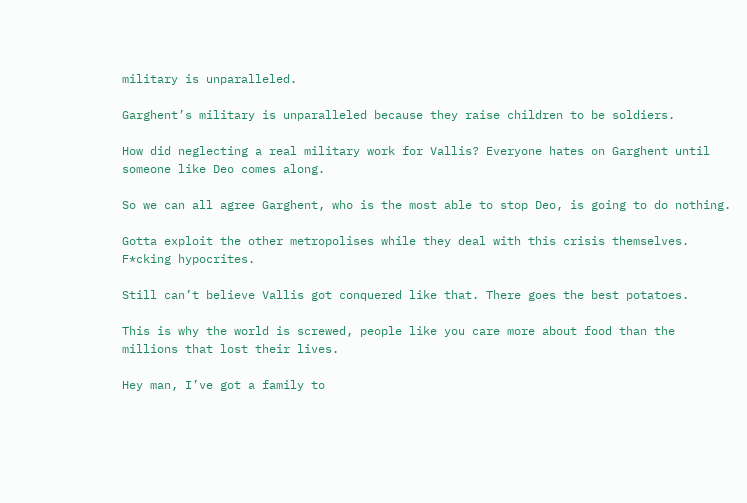military is unparalleled.

Garghent’s military is unparalleled because they raise children to be soldiers.

How did neglecting a real military work for Vallis? Everyone hates on Garghent until someone like Deo comes along.

So we can all agree Garghent, who is the most able to stop Deo, is going to do nothing.

Gotta exploit the other metropolises while they deal with this crisis themselves. F*cking hypocrites.

Still can’t believe Vallis got conquered like that. There goes the best potatoes.

This is why the world is screwed, people like you care more about food than the millions that lost their lives.

Hey man, I’ve got a family to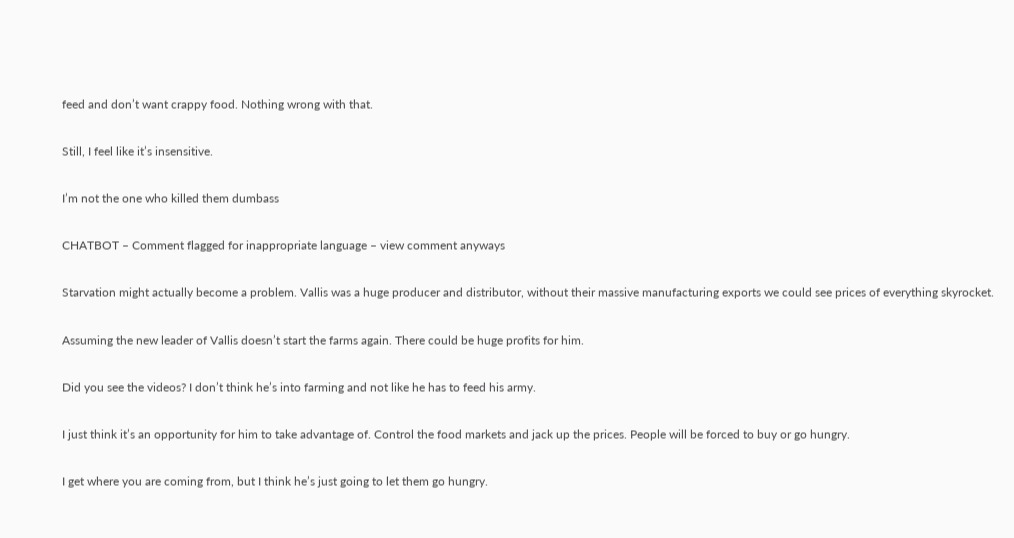feed and don’t want crappy food. Nothing wrong with that.

Still, I feel like it’s insensitive.

I’m not the one who killed them dumbass

CHATBOT – Comment flagged for inappropriate language – view comment anyways

Starvation might actually become a problem. Vallis was a huge producer and distributor, without their massive manufacturing exports we could see prices of everything skyrocket.

Assuming the new leader of Vallis doesn’t start the farms again. There could be huge profits for him.

Did you see the videos? I don’t think he’s into farming and not like he has to feed his army.

I just think it’s an opportunity for him to take advantage of. Control the food markets and jack up the prices. People will be forced to buy or go hungry.

I get where you are coming from, but I think he’s just going to let them go hungry.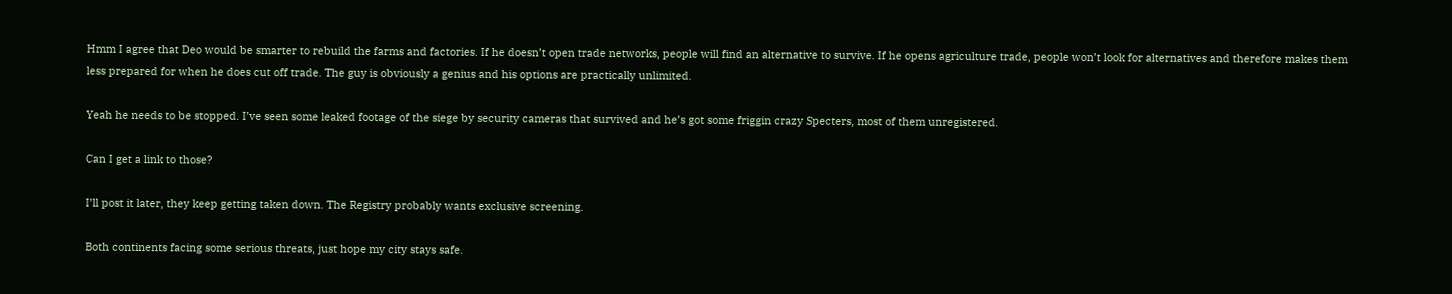Hmm I agree that Deo would be smarter to rebuild the farms and factories. If he doesn’t open trade networks, people will find an alternative to survive. If he opens agriculture trade, people won’t look for alternatives and therefore makes them less prepared for when he does cut off trade. The guy is obviously a genius and his options are practically unlimited.

Yeah he needs to be stopped. I’ve seen some leaked footage of the siege by security cameras that survived and he’s got some friggin crazy Specters, most of them unregistered.

Can I get a link to those?

I’ll post it later, they keep getting taken down. The Registry probably wants exclusive screening.

Both continents facing some serious threats, just hope my city stays safe.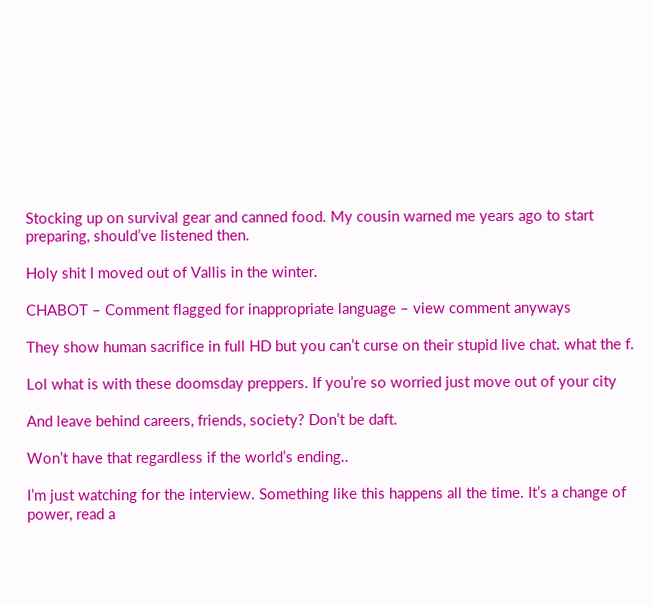Stocking up on survival gear and canned food. My cousin warned me years ago to start preparing, should’ve listened then.

Holy shit I moved out of Vallis in the winter.

CHABOT – Comment flagged for inappropriate language – view comment anyways

They show human sacrifice in full HD but you can’t curse on their stupid live chat. what the f.

Lol what is with these doomsday preppers. If you’re so worried just move out of your city

And leave behind careers, friends, society? Don’t be daft.

Won’t have that regardless if the world’s ending..

I’m just watching for the interview. Something like this happens all the time. It’s a change of power, read a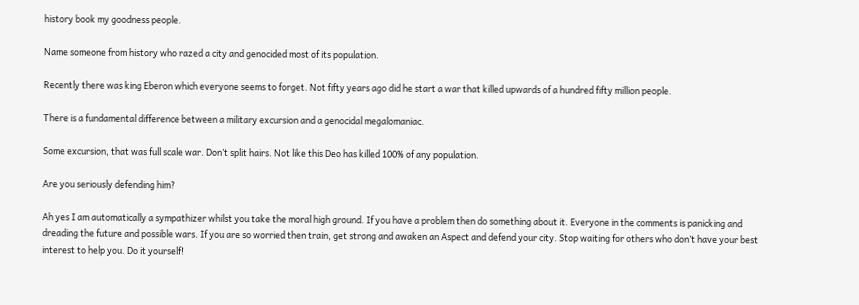history book my goodness people.

Name someone from history who razed a city and genocided most of its population.

Recently there was king Eberon which everyone seems to forget. Not fifty years ago did he start a war that killed upwards of a hundred fifty million people.

There is a fundamental difference between a military excursion and a genocidal megalomaniac.

Some excursion, that was full scale war. Don’t split hairs. Not like this Deo has killed 100% of any population.

Are you seriously defending him?

Ah yes I am automatically a sympathizer whilst you take the moral high ground. If you have a problem then do something about it. Everyone in the comments is panicking and dreading the future and possible wars. If you are so worried then train, get strong and awaken an Aspect and defend your city. Stop waiting for others who don’t have your best interest to help you. Do it yourself!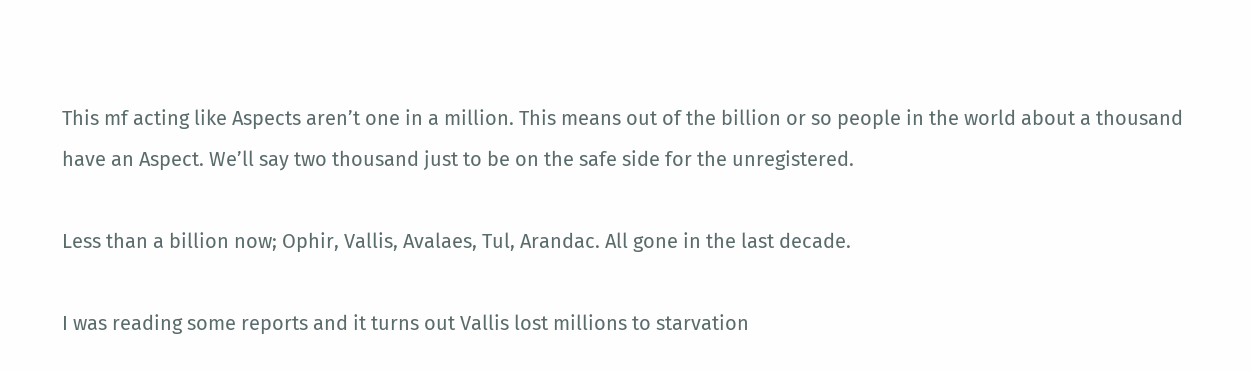This mf acting like Aspects aren’t one in a million. This means out of the billion or so people in the world about a thousand have an Aspect. We’ll say two thousand just to be on the safe side for the unregistered.

Less than a billion now; Ophir, Vallis, Avalaes, Tul, Arandac. All gone in the last decade.

I was reading some reports and it turns out Vallis lost millions to starvation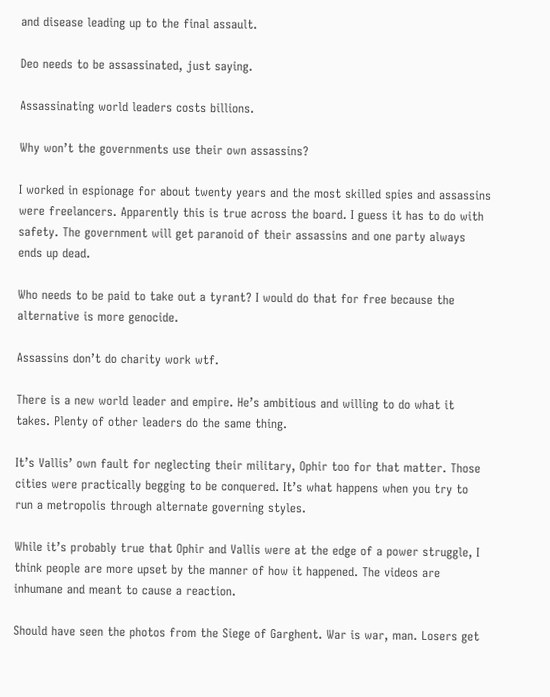and disease leading up to the final assault.

Deo needs to be assassinated, just saying.

Assassinating world leaders costs billions.

Why won’t the governments use their own assassins?

I worked in espionage for about twenty years and the most skilled spies and assassins were freelancers. Apparently this is true across the board. I guess it has to do with safety. The government will get paranoid of their assassins and one party always ends up dead.

Who needs to be paid to take out a tyrant? I would do that for free because the alternative is more genocide.

Assassins don’t do charity work wtf.

There is a new world leader and empire. He’s ambitious and willing to do what it takes. Plenty of other leaders do the same thing.

It’s Vallis’ own fault for neglecting their military, Ophir too for that matter. Those cities were practically begging to be conquered. It’s what happens when you try to run a metropolis through alternate governing styles.

While it’s probably true that Ophir and Vallis were at the edge of a power struggle, I think people are more upset by the manner of how it happened. The videos are inhumane and meant to cause a reaction.

Should have seen the photos from the Siege of Garghent. War is war, man. Losers get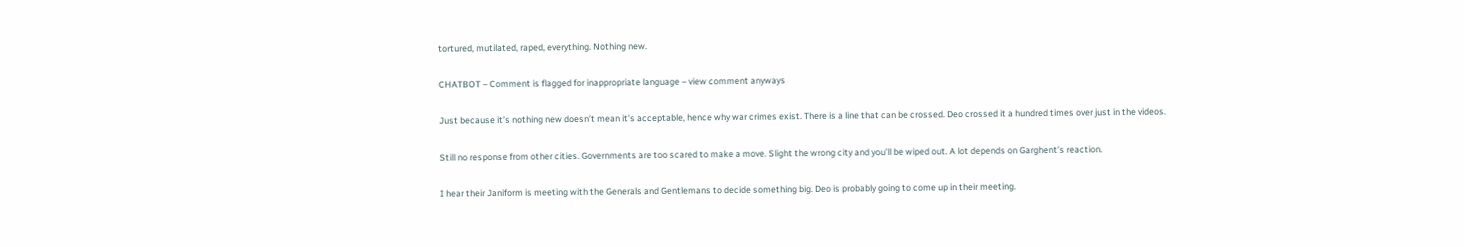tortured, mutilated, raped, everything. Nothing new.

CHATBOT – Comment is flagged for inappropriate language – view comment anyways

Just because it’s nothing new doesn’t mean it’s acceptable, hence why war crimes exist. There is a line that can be crossed. Deo crossed it a hundred times over just in the videos.

Still no response from other cities. Governments are too scared to make a move. Slight the wrong city and you’ll be wiped out. A lot depends on Garghent’s reaction.

I hear their Janiform is meeting with the Generals and Gentlemans to decide something big. Deo is probably going to come up in their meeting.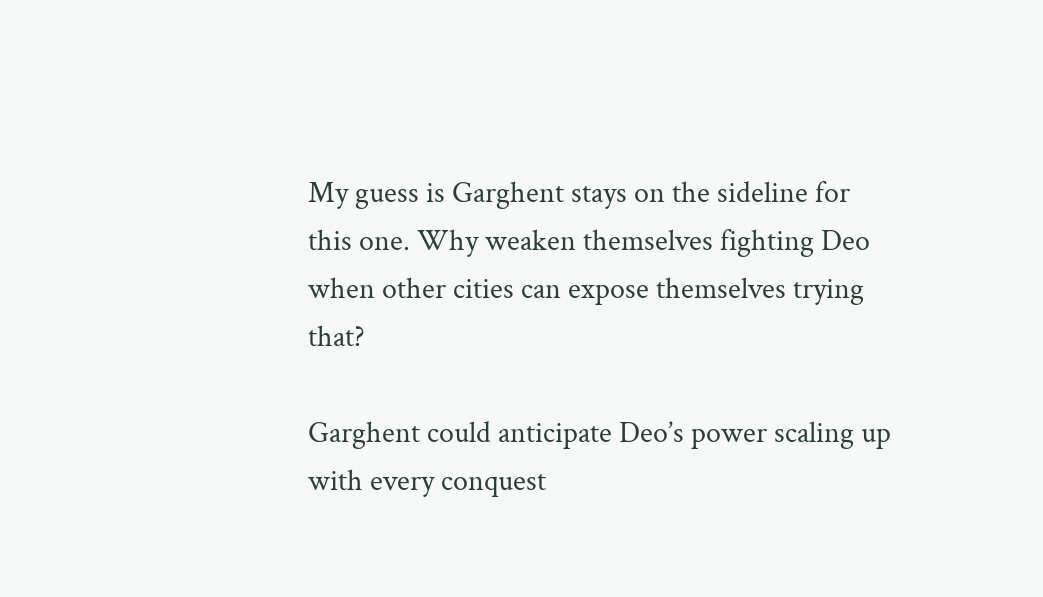My guess is Garghent stays on the sideline for this one. Why weaken themselves fighting Deo when other cities can expose themselves trying that?

Garghent could anticipate Deo’s power scaling up with every conquest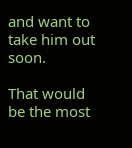and want to take him out soon.

That would be the most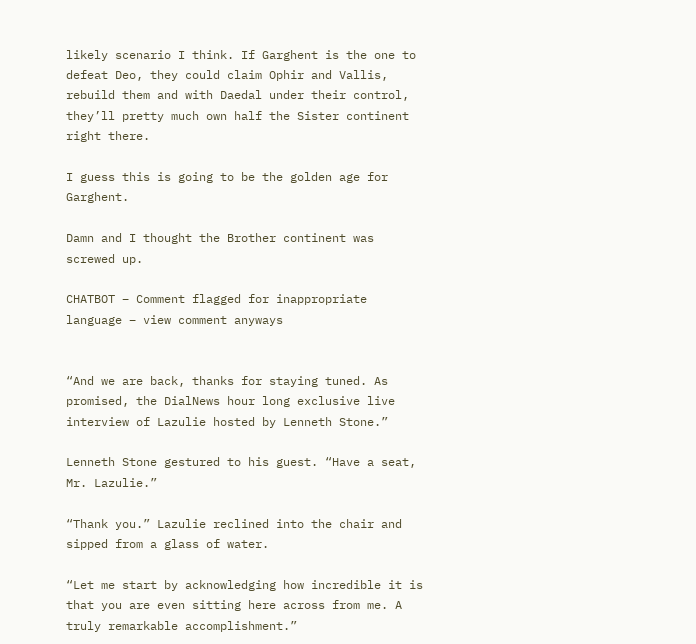likely scenario I think. If Garghent is the one to defeat Deo, they could claim Ophir and Vallis, rebuild them and with Daedal under their control, they’ll pretty much own half the Sister continent right there.

I guess this is going to be the golden age for Garghent.

Damn and I thought the Brother continent was screwed up.

CHATBOT – Comment flagged for inappropriate language – view comment anyways


“And we are back, thanks for staying tuned. As promised, the DialNews hour long exclusive live interview of Lazulie hosted by Lenneth Stone.”

Lenneth Stone gestured to his guest. “Have a seat, Mr. Lazulie.”

“Thank you.” Lazulie reclined into the chair and sipped from a glass of water.

“Let me start by acknowledging how incredible it is that you are even sitting here across from me. A truly remarkable accomplishment.”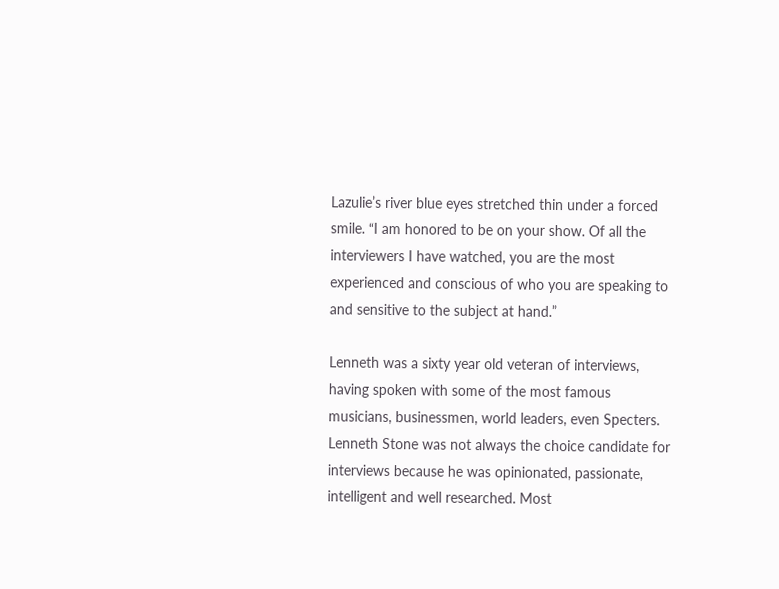Lazulie’s river blue eyes stretched thin under a forced smile. “I am honored to be on your show. Of all the interviewers I have watched, you are the most experienced and conscious of who you are speaking to and sensitive to the subject at hand.”

Lenneth was a sixty year old veteran of interviews, having spoken with some of the most famous musicians, businessmen, world leaders, even Specters. Lenneth Stone was not always the choice candidate for interviews because he was opinionated, passionate, intelligent and well researched. Most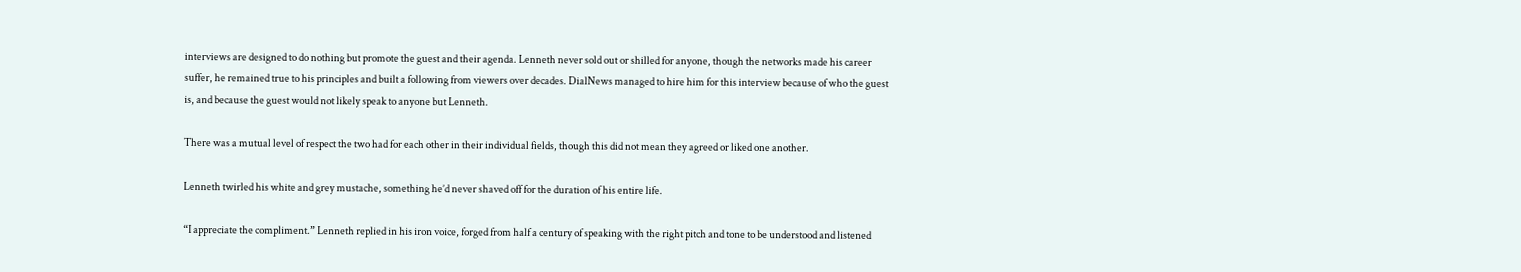interviews are designed to do nothing but promote the guest and their agenda. Lenneth never sold out or shilled for anyone, though the networks made his career suffer, he remained true to his principles and built a following from viewers over decades. DialNews managed to hire him for this interview because of who the guest is, and because the guest would not likely speak to anyone but Lenneth.

There was a mutual level of respect the two had for each other in their individual fields, though this did not mean they agreed or liked one another.

Lenneth twirled his white and grey mustache, something he’d never shaved off for the duration of his entire life.

“I appreciate the compliment.” Lenneth replied in his iron voice, forged from half a century of speaking with the right pitch and tone to be understood and listened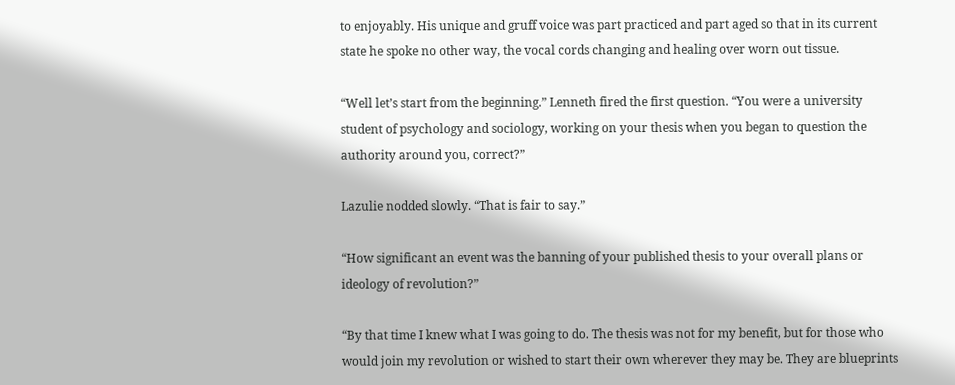to enjoyably. His unique and gruff voice was part practiced and part aged so that in its current state he spoke no other way, the vocal cords changing and healing over worn out tissue.

“Well let’s start from the beginning.” Lenneth fired the first question. “You were a university student of psychology and sociology, working on your thesis when you began to question the authority around you, correct?”

Lazulie nodded slowly. “That is fair to say.”

“How significant an event was the banning of your published thesis to your overall plans or ideology of revolution?”

“By that time I knew what I was going to do. The thesis was not for my benefit, but for those who would join my revolution or wished to start their own wherever they may be. They are blueprints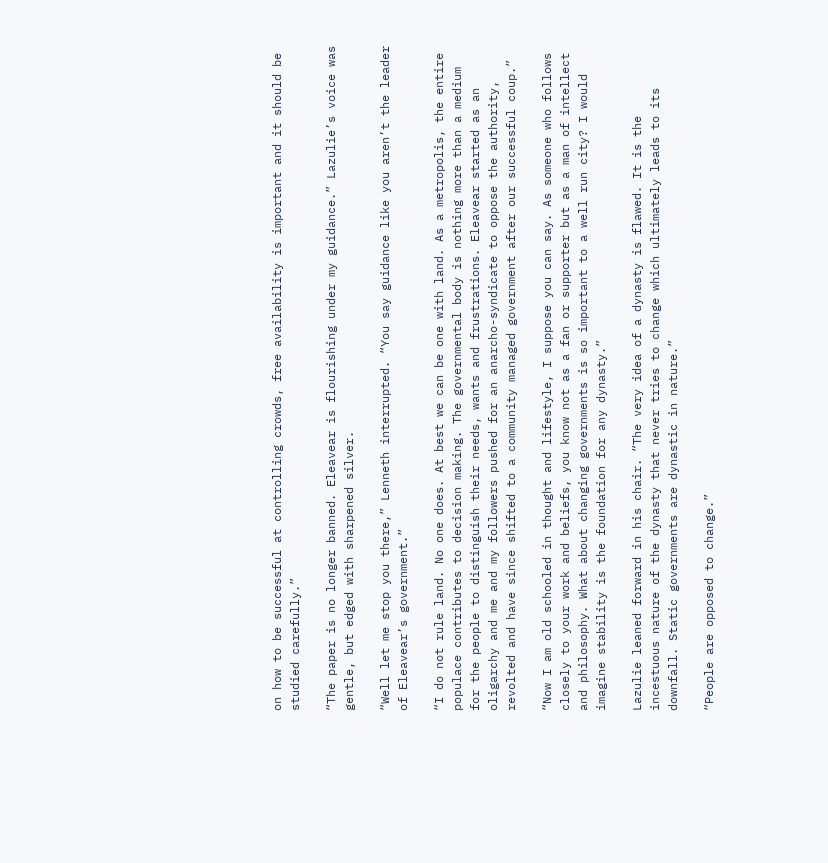on how to be successful at controlling crowds, free availability is important and it should be studied carefully.”

“The paper is no longer banned. Eleavear is flourishing under my guidance.” Lazulie’s voice was gentle, but edged with sharpened silver.

“Well let me stop you there,” Lenneth interrupted. “You say guidance like you aren’t the leader of Eleavear’s government.”

“I do not rule land. No one does. At best we can be one with land. As a metropolis, the entire populace contributes to decision making. The governmental body is nothing more than a medium for the people to distinguish their needs, wants and frustrations. Eleavear started as an oligarchy and me and my followers pushed for an anarcho-syndicate to oppose the authority, revolted and have since shifted to a community managed government after our successful coup.”

“Now I am old schooled in thought and lifestyle, I suppose you can say. As someone who follows closely to your work and beliefs, you know not as a fan or supporter but as a man of intellect and philosophy. What about changing governments is so important to a well run city? I would imagine stability is the foundation for any dynasty.”

Lazulie leaned forward in his chair. “The very idea of a dynasty is flawed. It is the incestuous nature of the dynasty that never tries to change which ultimately leads to its downfall. Static governments are dynastic in nature.”

“People are opposed to change.”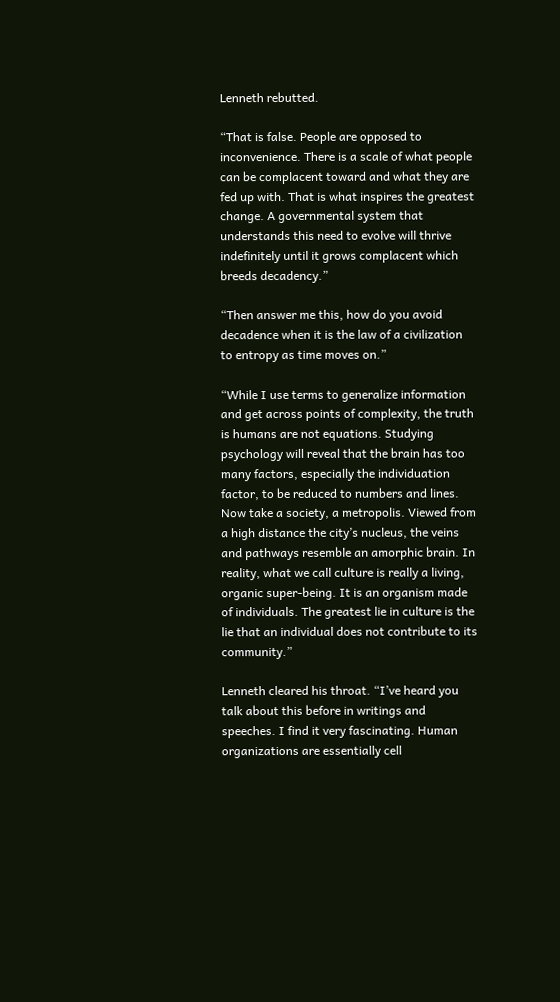Lenneth rebutted.

“That is false. People are opposed to inconvenience. There is a scale of what people can be complacent toward and what they are fed up with. That is what inspires the greatest change. A governmental system that understands this need to evolve will thrive indefinitely until it grows complacent which breeds decadency.”

“Then answer me this, how do you avoid decadence when it is the law of a civilization to entropy as time moves on.”

“While I use terms to generalize information and get across points of complexity, the truth is humans are not equations. Studying psychology will reveal that the brain has too many factors, especially the individuation factor, to be reduced to numbers and lines. Now take a society, a metropolis. Viewed from a high distance the city’s nucleus, the veins and pathways resemble an amorphic brain. In reality, what we call culture is really a living, organic super-being. It is an organism made of individuals. The greatest lie in culture is the lie that an individual does not contribute to its community.”

Lenneth cleared his throat. “I’ve heard you talk about this before in writings and speeches. I find it very fascinating. Human organizations are essentially cell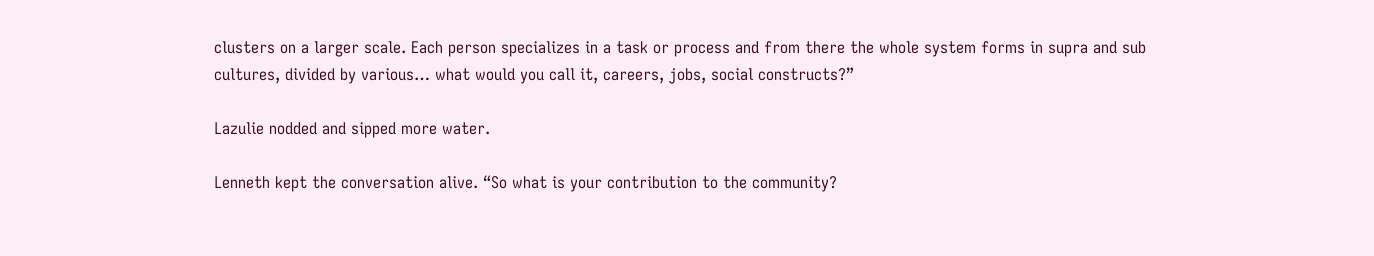clusters on a larger scale. Each person specializes in a task or process and from there the whole system forms in supra and sub cultures, divided by various… what would you call it, careers, jobs, social constructs?”

Lazulie nodded and sipped more water.

Lenneth kept the conversation alive. “So what is your contribution to the community?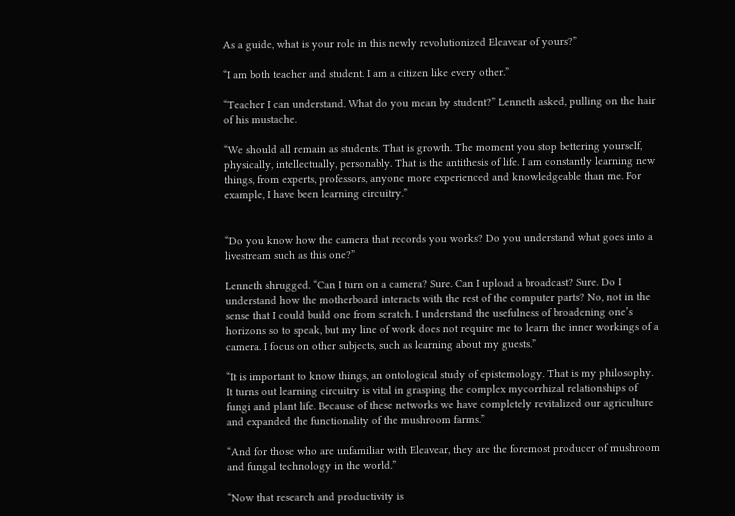As a guide, what is your role in this newly revolutionized Eleavear of yours?”

“I am both teacher and student. I am a citizen like every other.”

“Teacher I can understand. What do you mean by student?” Lenneth asked, pulling on the hair of his mustache.

“We should all remain as students. That is growth. The moment you stop bettering yourself, physically, intellectually, personably. That is the antithesis of life. I am constantly learning new things, from experts, professors, anyone more experienced and knowledgeable than me. For example, I have been learning circuitry.”


“Do you know how the camera that records you works? Do you understand what goes into a livestream such as this one?”

Lenneth shrugged. “Can I turn on a camera? Sure. Can I upload a broadcast? Sure. Do I understand how the motherboard interacts with the rest of the computer parts? No, not in the sense that I could build one from scratch. I understand the usefulness of broadening one’s horizons so to speak, but my line of work does not require me to learn the inner workings of a camera. I focus on other subjects, such as learning about my guests.”

“It is important to know things, an ontological study of epistemology. That is my philosophy. It turns out learning circuitry is vital in grasping the complex mycorrhizal relationships of fungi and plant life. Because of these networks we have completely revitalized our agriculture and expanded the functionality of the mushroom farms.”

“And for those who are unfamiliar with Eleavear, they are the foremost producer of mushroom and fungal technology in the world.”

“Now that research and productivity is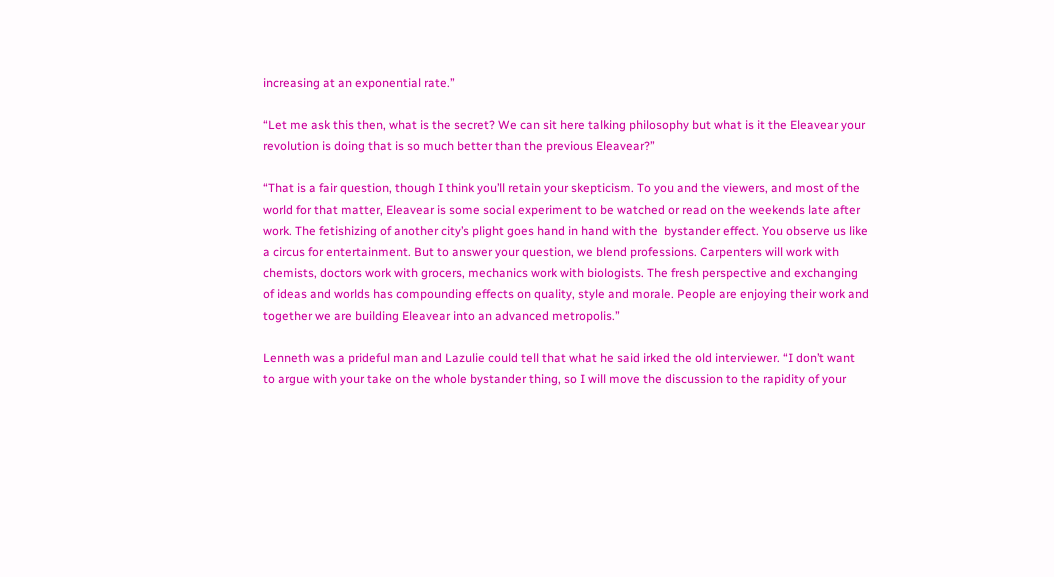increasing at an exponential rate.”

“Let me ask this then, what is the secret? We can sit here talking philosophy but what is it the Eleavear your revolution is doing that is so much better than the previous Eleavear?”

“That is a fair question, though I think you’ll retain your skepticism. To you and the viewers, and most of the world for that matter, Eleavear is some social experiment to be watched or read on the weekends late after work. The fetishizing of another city’s plight goes hand in hand with the  bystander effect. You observe us like a circus for entertainment. But to answer your question, we blend professions. Carpenters will work with chemists, doctors work with grocers, mechanics work with biologists. The fresh perspective and exchanging of ideas and worlds has compounding effects on quality, style and morale. People are enjoying their work and together we are building Eleavear into an advanced metropolis.”

Lenneth was a prideful man and Lazulie could tell that what he said irked the old interviewer. “I don’t want to argue with your take on the whole bystander thing, so I will move the discussion to the rapidity of your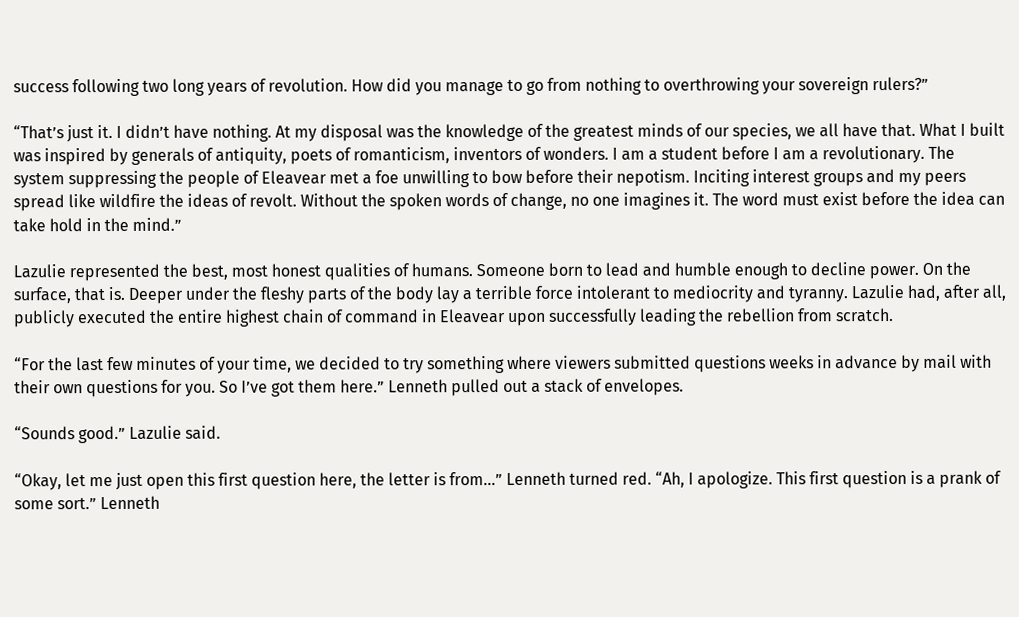success following two long years of revolution. How did you manage to go from nothing to overthrowing your sovereign rulers?”

“That’s just it. I didn’t have nothing. At my disposal was the knowledge of the greatest minds of our species, we all have that. What I built was inspired by generals of antiquity, poets of romanticism, inventors of wonders. I am a student before I am a revolutionary. The system suppressing the people of Eleavear met a foe unwilling to bow before their nepotism. Inciting interest groups and my peers spread like wildfire the ideas of revolt. Without the spoken words of change, no one imagines it. The word must exist before the idea can take hold in the mind.”

Lazulie represented the best, most honest qualities of humans. Someone born to lead and humble enough to decline power. On the surface, that is. Deeper under the fleshy parts of the body lay a terrible force intolerant to mediocrity and tyranny. Lazulie had, after all, publicly executed the entire highest chain of command in Eleavear upon successfully leading the rebellion from scratch.

“For the last few minutes of your time, we decided to try something where viewers submitted questions weeks in advance by mail with their own questions for you. So I’ve got them here.” Lenneth pulled out a stack of envelopes.

“Sounds good.” Lazulie said.

“Okay, let me just open this first question here, the letter is from…” Lenneth turned red. “Ah, I apologize. This first question is a prank of some sort.” Lenneth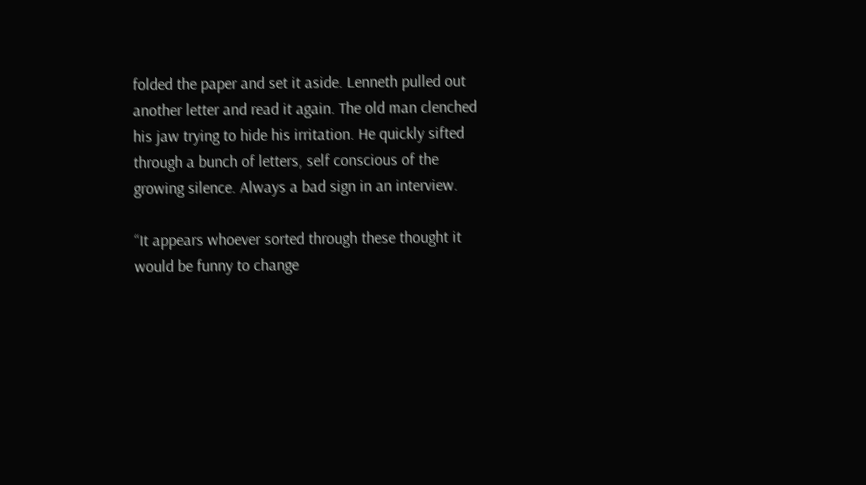folded the paper and set it aside. Lenneth pulled out another letter and read it again. The old man clenched his jaw trying to hide his irritation. He quickly sifted through a bunch of letters, self conscious of the growing silence. Always a bad sign in an interview.

“It appears whoever sorted through these thought it would be funny to change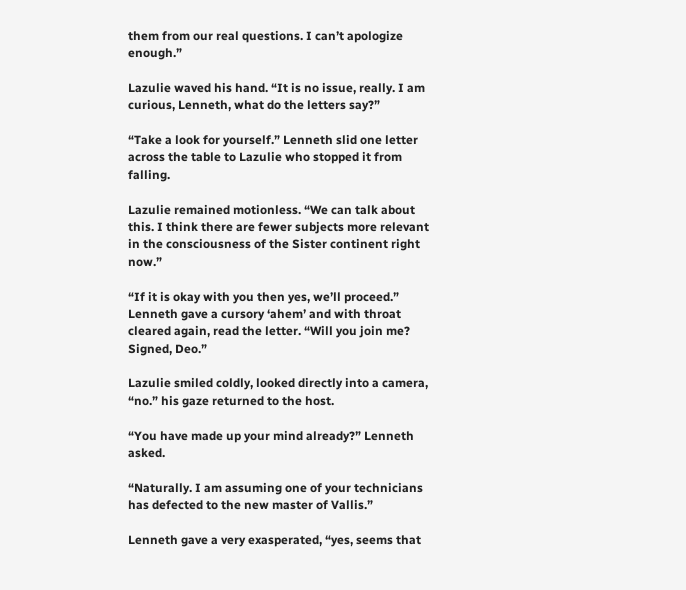them from our real questions. I can’t apologize enough.”

Lazulie waved his hand. “It is no issue, really. I am curious, Lenneth, what do the letters say?”

“Take a look for yourself.” Lenneth slid one letter across the table to Lazulie who stopped it from falling.

Lazulie remained motionless. “We can talk about this. I think there are fewer subjects more relevant in the consciousness of the Sister continent right now.”

“If it is okay with you then yes, we’ll proceed.” Lenneth gave a cursory ‘ahem’ and with throat cleared again, read the letter. “Will you join me? Signed, Deo.”

Lazulie smiled coldly, looked directly into a camera, “no.” his gaze returned to the host.

“You have made up your mind already?” Lenneth asked.

“Naturally. I am assuming one of your technicians has defected to the new master of Vallis.”

Lenneth gave a very exasperated, “yes, seems that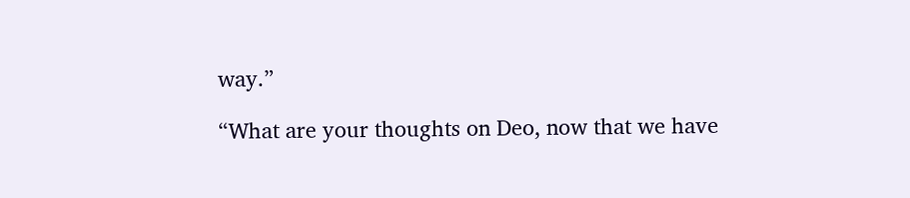way.”

“What are your thoughts on Deo, now that we have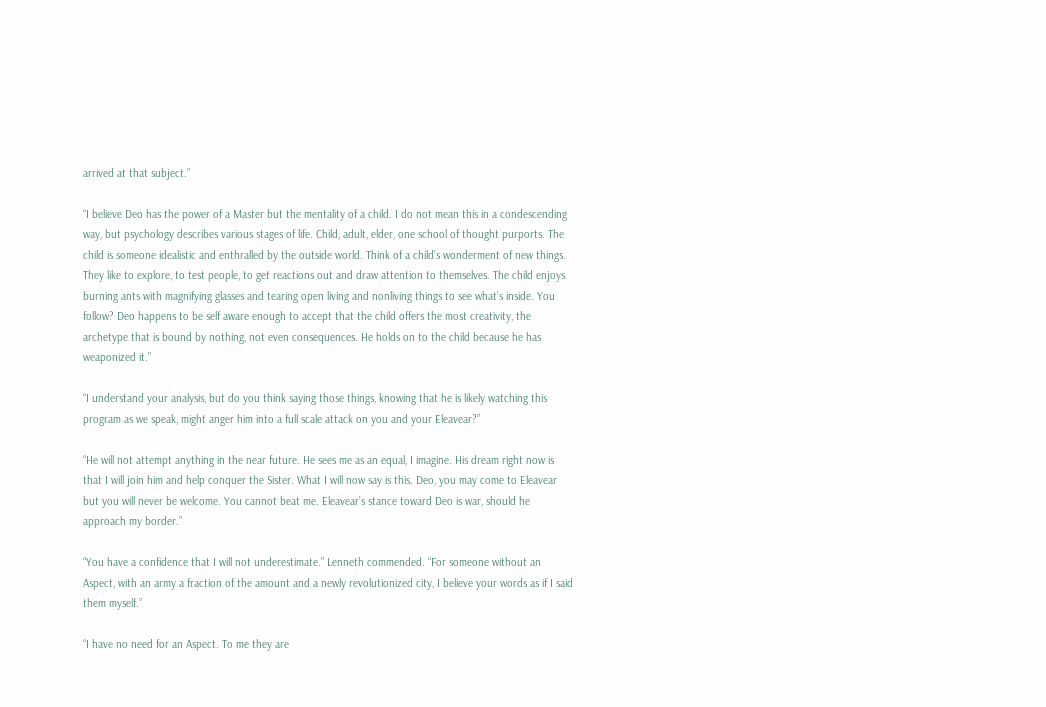arrived at that subject.”

“I believe Deo has the power of a Master but the mentality of a child. I do not mean this in a condescending way, but psychology describes various stages of life. Child, adult, elder, one school of thought purports. The child is someone idealistic and enthralled by the outside world. Think of a child’s wonderment of new things. They like to explore, to test people, to get reactions out and draw attention to themselves. The child enjoys burning ants with magnifying glasses and tearing open living and nonliving things to see what’s inside. You follow? Deo happens to be self aware enough to accept that the child offers the most creativity, the archetype that is bound by nothing, not even consequences. He holds on to the child because he has weaponized it.”

“I understand your analysis, but do you think saying those things, knowing that he is likely watching this program as we speak, might anger him into a full scale attack on you and your Eleavear?”

“He will not attempt anything in the near future. He sees me as an equal, I imagine. His dream right now is that I will join him and help conquer the Sister. What I will now say is this. Deo, you may come to Eleavear but you will never be welcome. You cannot beat me. Eleavear’s stance toward Deo is war, should he approach my border.”

“You have a confidence that I will not underestimate.” Lenneth commended. “For someone without an Aspect, with an army a fraction of the amount and a newly revolutionized city, I believe your words as if I said them myself.”

“I have no need for an Aspect. To me they are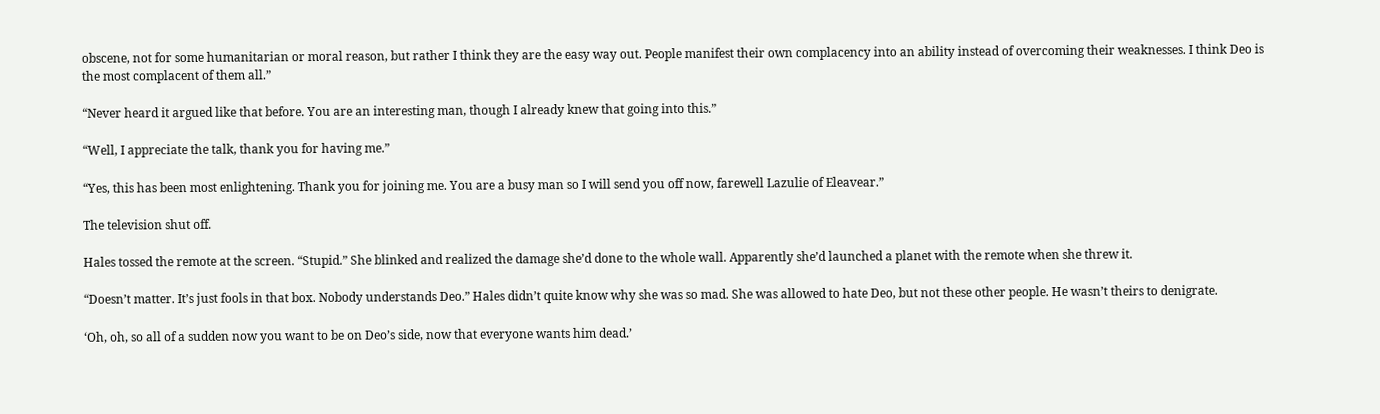obscene, not for some humanitarian or moral reason, but rather I think they are the easy way out. People manifest their own complacency into an ability instead of overcoming their weaknesses. I think Deo is the most complacent of them all.”

“Never heard it argued like that before. You are an interesting man, though I already knew that going into this.”

“Well, I appreciate the talk, thank you for having me.”

“Yes, this has been most enlightening. Thank you for joining me. You are a busy man so I will send you off now, farewell Lazulie of Eleavear.”

The television shut off.

Hales tossed the remote at the screen. “Stupid.” She blinked and realized the damage she’d done to the whole wall. Apparently she’d launched a planet with the remote when she threw it.

“Doesn’t matter. It’s just fools in that box. Nobody understands Deo.” Hales didn’t quite know why she was so mad. She was allowed to hate Deo, but not these other people. He wasn’t theirs to denigrate.

‘Oh, oh, so all of a sudden now you want to be on Deo’s side, now that everyone wants him dead.’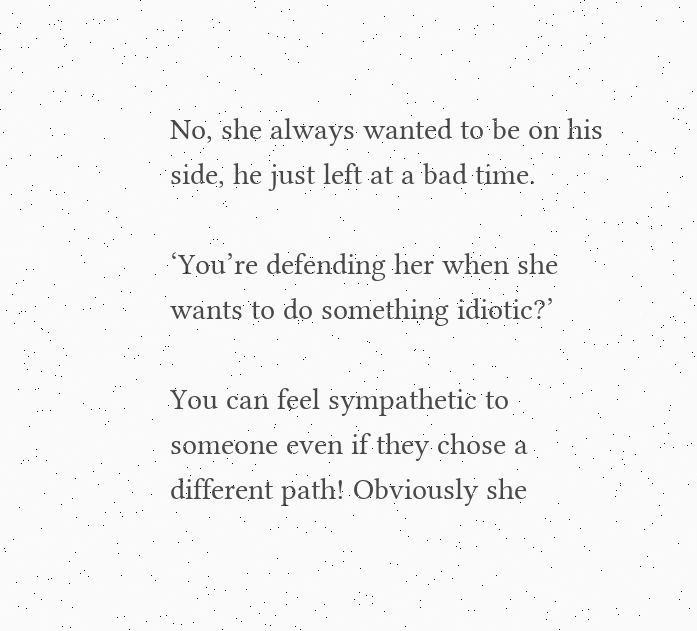No, she always wanted to be on his side, he just left at a bad time.

‘You’re defending her when she wants to do something idiotic?’

You can feel sympathetic to someone even if they chose a different path! Obviously she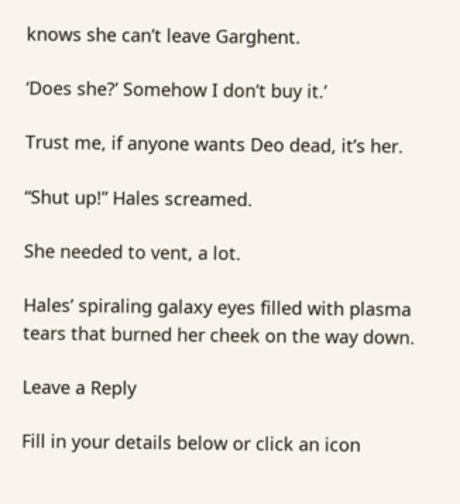knows she can’t leave Garghent.

‘Does she?’ Somehow I don’t buy it.’

Trust me, if anyone wants Deo dead, it’s her.

“Shut up!” Hales screamed.

She needed to vent, a lot.

Hales’ spiraling galaxy eyes filled with plasma tears that burned her cheek on the way down.

Leave a Reply

Fill in your details below or click an icon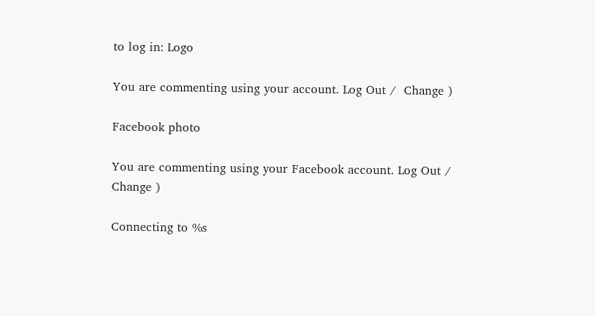to log in: Logo

You are commenting using your account. Log Out /  Change )

Facebook photo

You are commenting using your Facebook account. Log Out /  Change )

Connecting to %s